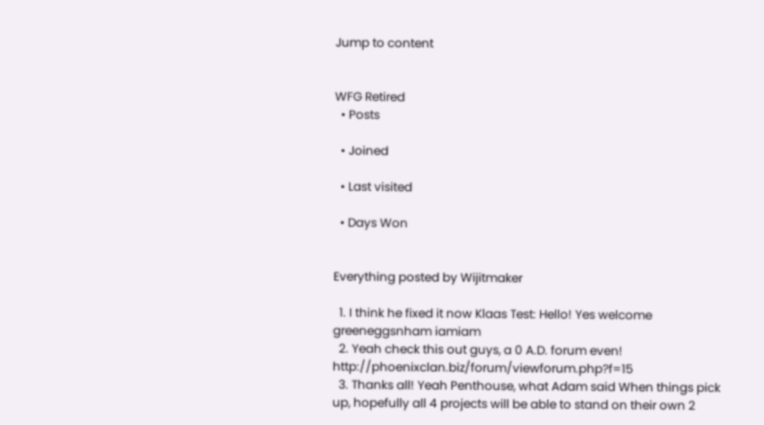Jump to content


WFG Retired
  • Posts

  • Joined

  • Last visited

  • Days Won


Everything posted by Wijitmaker

  1. I think he fixed it now Klaas Test: Hello! Yes welcome greeneggsnham iamiam
  2. Yeah check this out guys, a 0 A.D. forum even! http://phoenixclan.biz/forum/viewforum.php?f=15
  3. Thanks all! Yeah Penthouse, what Adam said When things pick up, hopefully all 4 projects will be able to stand on their own 2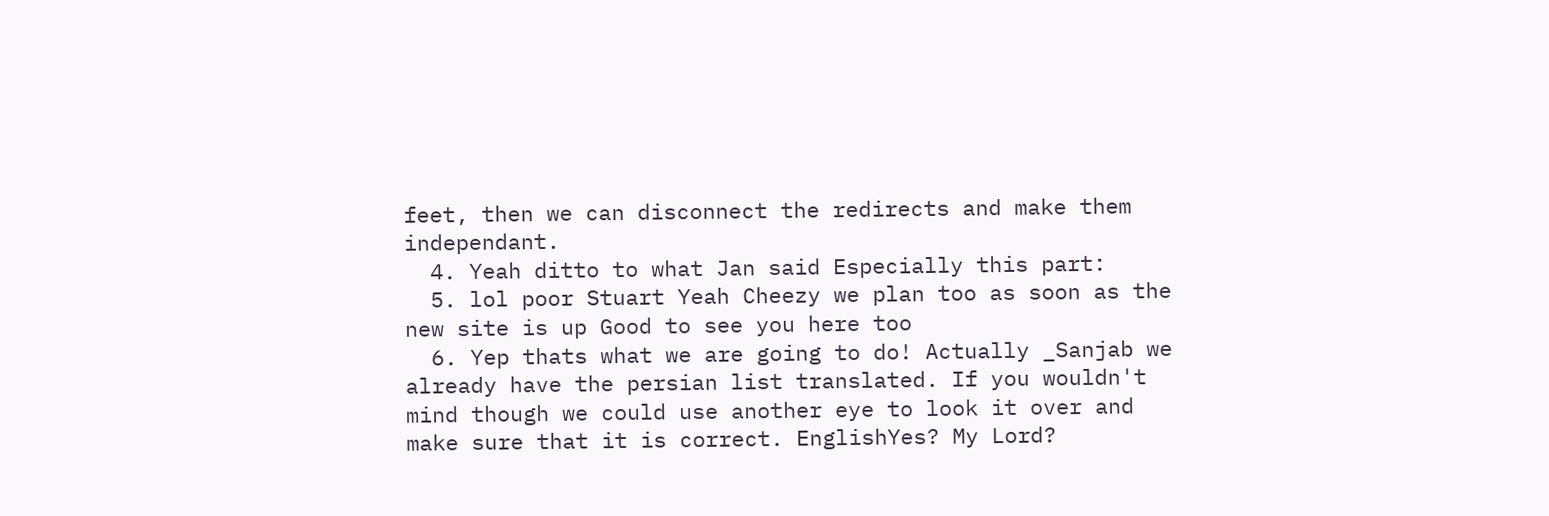feet, then we can disconnect the redirects and make them independant.
  4. Yeah ditto to what Jan said Especially this part:
  5. lol poor Stuart Yeah Cheezy we plan too as soon as the new site is up Good to see you here too
  6. Yep thats what we are going to do! Actually _Sanjab we already have the persian list translated. If you wouldn't mind though we could use another eye to look it over and make sure that it is correct. EnglishYes? My Lord?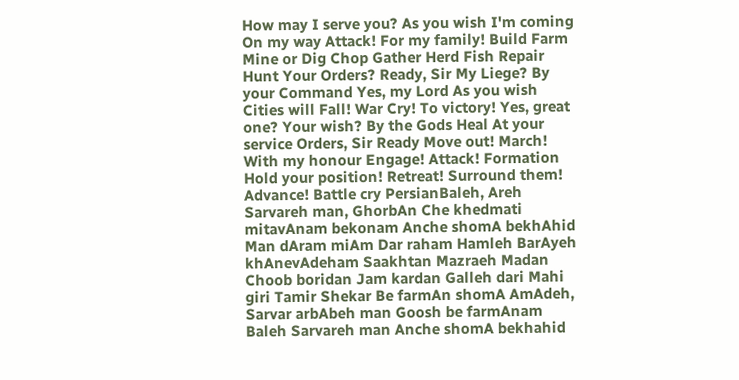How may I serve you? As you wish I'm coming On my way Attack! For my family! Build Farm Mine or Dig Chop Gather Herd Fish Repair Hunt Your Orders? Ready, Sir My Liege? By your Command Yes, my Lord As you wish Cities will Fall! War Cry! To victory! Yes, great one? Your wish? By the Gods Heal At your service Orders, Sir Ready Move out! March! With my honour Engage! Attack! Formation Hold your position! Retreat! Surround them! Advance! Battle cry PersianBaleh, Areh Sarvareh man, GhorbAn Che khedmati mitavAnam bekonam Anche shomA bekhAhid Man dAram miAm Dar raham Hamleh BarAyeh khAnevAdeham Saakhtan Mazraeh Madan Choob boridan Jam kardan Galleh dari Mahi giri Tamir Shekar Be farmAn shomA AmAdeh, Sarvar arbAbeh man Goosh be farmAnam Baleh Sarvareh man Anche shomA bekhahid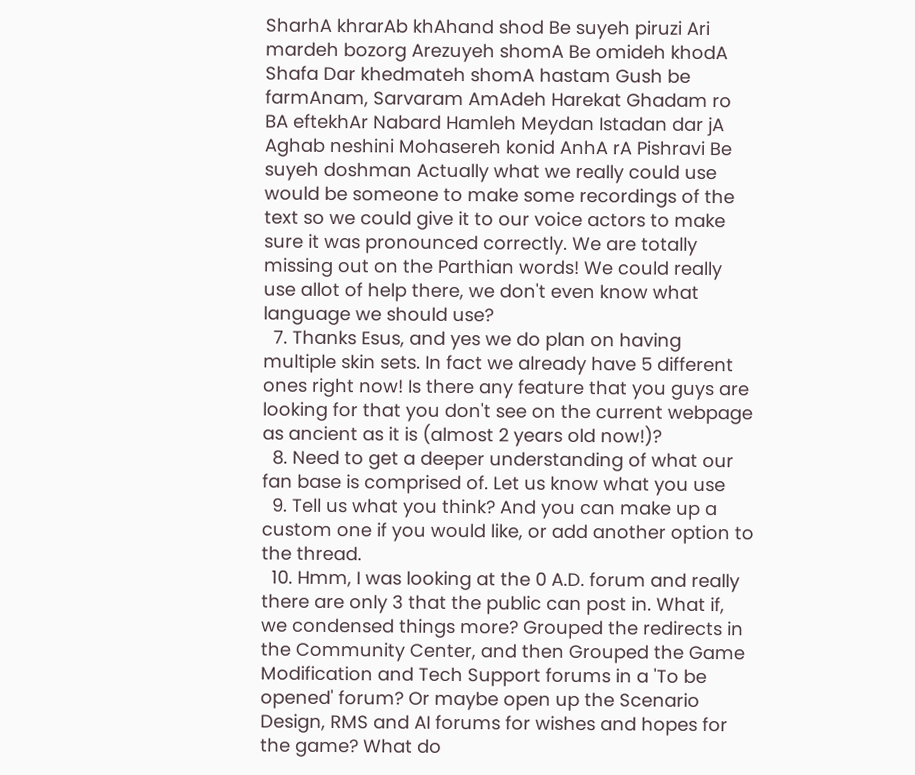SharhA khrarAb khAhand shod Be suyeh piruzi Ari mardeh bozorg Arezuyeh shomA Be omideh khodA Shafa Dar khedmateh shomA hastam Gush be farmAnam, Sarvaram AmAdeh Harekat Ghadam ro BA eftekhAr Nabard Hamleh Meydan Istadan dar jA Aghab neshini Mohasereh konid AnhA rA Pishravi Be suyeh doshman Actually what we really could use would be someone to make some recordings of the text so we could give it to our voice actors to make sure it was pronounced correctly. We are totally missing out on the Parthian words! We could really use allot of help there, we don't even know what language we should use?
  7. Thanks Esus, and yes we do plan on having multiple skin sets. In fact we already have 5 different ones right now! Is there any feature that you guys are looking for that you don't see on the current webpage as ancient as it is (almost 2 years old now!)?
  8. Need to get a deeper understanding of what our fan base is comprised of. Let us know what you use
  9. Tell us what you think? And you can make up a custom one if you would like, or add another option to the thread.
  10. Hmm, I was looking at the 0 A.D. forum and really there are only 3 that the public can post in. What if, we condensed things more? Grouped the redirects in the Community Center, and then Grouped the Game Modification and Tech Support forums in a 'To be opened' forum? Or maybe open up the Scenario Design, RMS and AI forums for wishes and hopes for the game? What do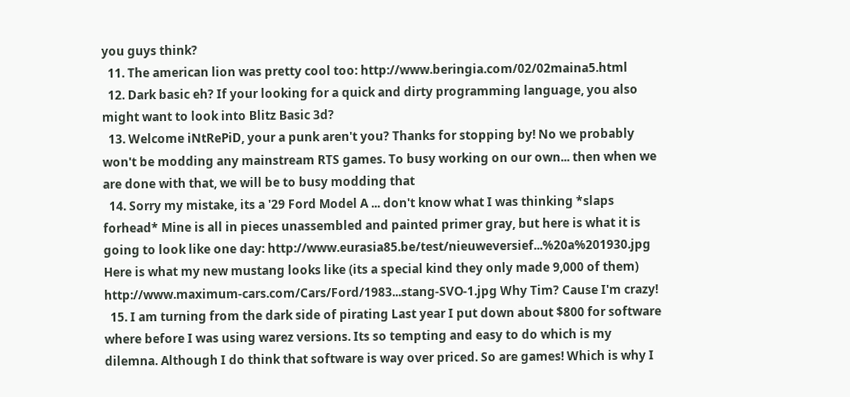you guys think?
  11. The american lion was pretty cool too: http://www.beringia.com/02/02maina5.html
  12. Dark basic eh? If your looking for a quick and dirty programming language, you also might want to look into Blitz Basic 3d?
  13. Welcome iNtRePiD, your a punk aren't you? Thanks for stopping by! No we probably won't be modding any mainstream RTS games. To busy working on our own... then when we are done with that, we will be to busy modding that
  14. Sorry my mistake, its a '29 Ford Model A ... don't know what I was thinking *slaps forhead* Mine is all in pieces unassembled and painted primer gray, but here is what it is going to look like one day: http://www.eurasia85.be/test/nieuweversief...%20a%201930.jpg Here is what my new mustang looks like (its a special kind they only made 9,000 of them) http://www.maximum-cars.com/Cars/Ford/1983...stang-SVO-1.jpg Why Tim? Cause I'm crazy!
  15. I am turning from the dark side of pirating Last year I put down about $800 for software where before I was using warez versions. Its so tempting and easy to do which is my dilemna. Although I do think that software is way over priced. So are games! Which is why I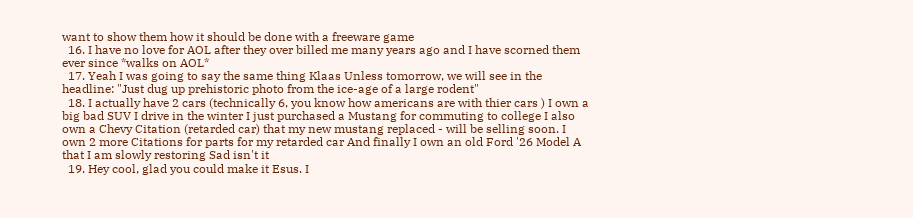want to show them how it should be done with a freeware game
  16. I have no love for AOL after they over billed me many years ago and I have scorned them ever since *walks on AOL*
  17. Yeah I was going to say the same thing Klaas Unless tomorrow, we will see in the headline: "Just dug up prehistoric photo from the ice-age of a large rodent"
  18. I actually have 2 cars (technically 6, you know how americans are with thier cars ) I own a big bad SUV I drive in the winter I just purchased a Mustang for commuting to college I also own a Chevy Citation (retarded car) that my new mustang replaced - will be selling soon. I own 2 more Citations for parts for my retarded car And finally I own an old Ford '26 Model A that I am slowly restoring Sad isn't it
  19. Hey cool, glad you could make it Esus. I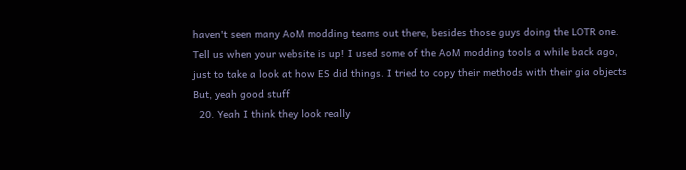haven't seen many AoM modding teams out there, besides those guys doing the LOTR one. Tell us when your website is up! I used some of the AoM modding tools a while back ago, just to take a look at how ES did things. I tried to copy their methods with their gia objects But, yeah good stuff
  20. Yeah I think they look really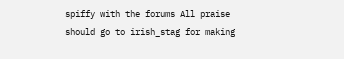spiffy with the forums All praise should go to irish_stag for making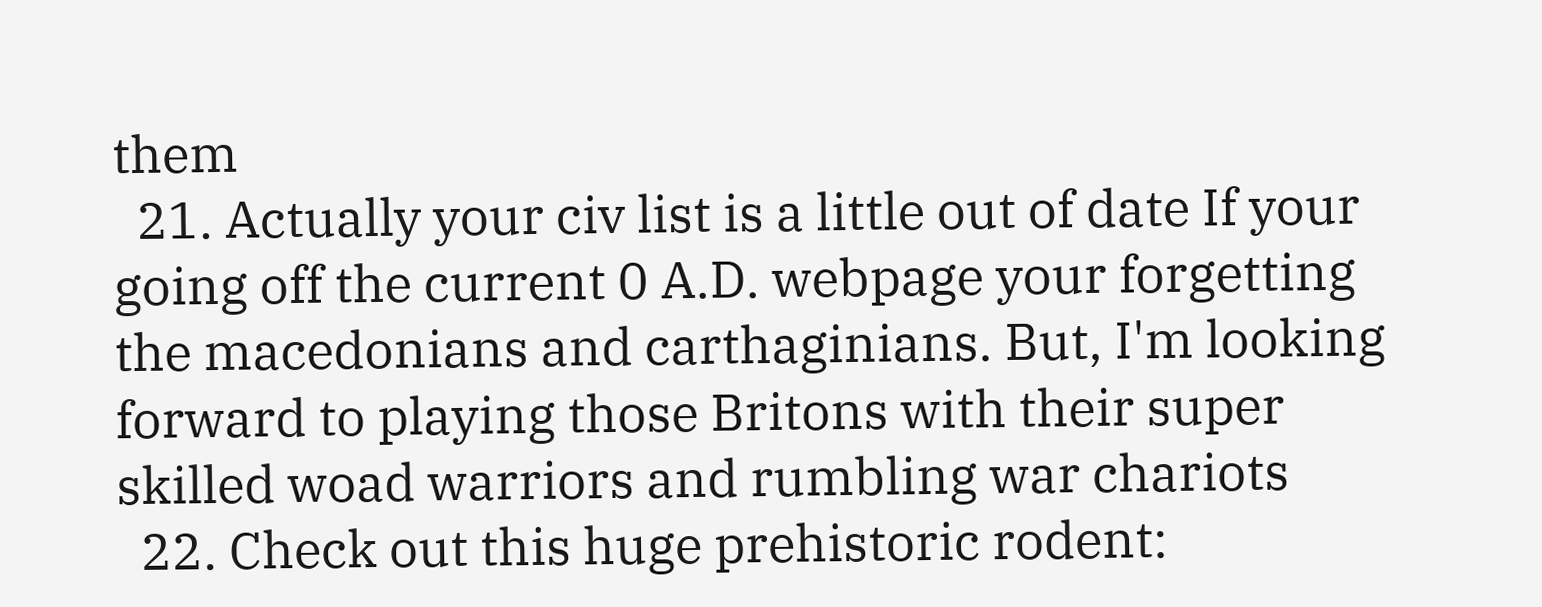them
  21. Actually your civ list is a little out of date If your going off the current 0 A.D. webpage your forgetting the macedonians and carthaginians. But, I'm looking forward to playing those Britons with their super skilled woad warriors and rumbling war chariots
  22. Check out this huge prehistoric rodent: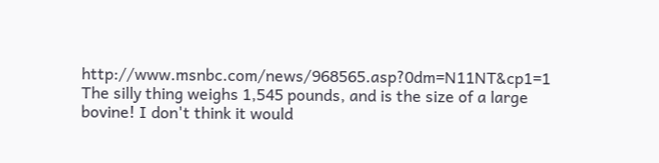http://www.msnbc.com/news/968565.asp?0dm=N11NT&cp1=1 The silly thing weighs 1,545 pounds, and is the size of a large bovine! I don't think it would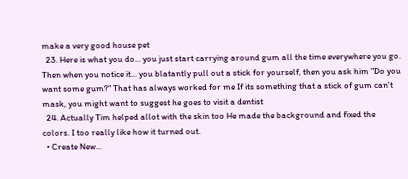make a very good house pet
  23. Here is what you do... you just start carrying around gum all the time everywhere you go. Then when you notice it... you blatantly pull out a stick for yourself, then you ask him "Do you want some gum?" That has always worked for me If its something that a stick of gum can't mask, you might want to suggest he goes to visit a dentist
  24. Actually Tim helped allot with the skin too He made the background and fixed the colors. I too really like how it turned out.
  • Create New...